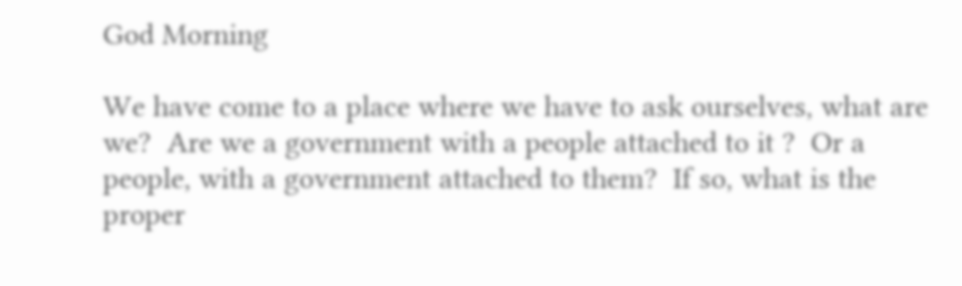God Morning

We have come to a place where we have to ask ourselves, what are we?  Are we a government with a people attached to it ?  Or a people, with a government attached to them?  If so, what is the proper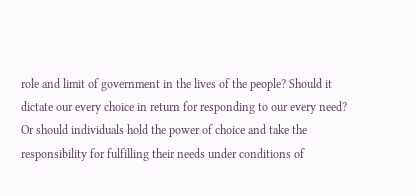role and limit of government in the lives of the people? Should it dictate our every choice in return for responding to our every need? Or should individuals hold the power of choice and take the responsibility for fulfilling their needs under conditions of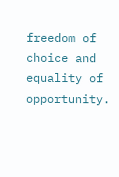freedom of choice and equality of opportunity.